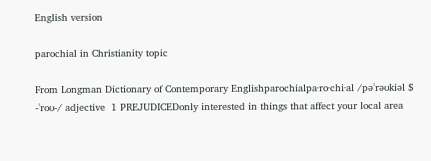English version

parochial in Christianity topic

From Longman Dictionary of Contemporary Englishparochialpa‧ro‧chi‧al /pəˈrəʊkiəl $ -ˈroʊ-/ adjective  1 PREJUDICEDonly interested in things that affect your local area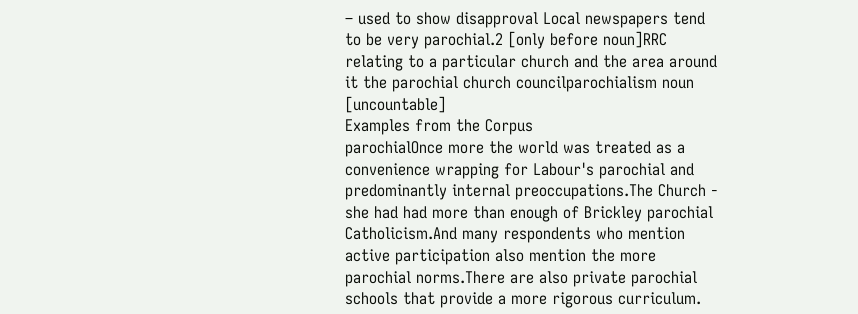– used to show disapproval Local newspapers tend to be very parochial.2 [only before noun]RRC relating to a particular church and the area around it the parochial church councilparochialism noun [uncountable]
Examples from the Corpus
parochialOnce more the world was treated as a convenience wrapping for Labour's parochial and predominantly internal preoccupations.The Church - she had had more than enough of Brickley parochial Catholicism.And many respondents who mention active participation also mention the more parochial norms.There are also private parochial schools that provide a more rigorous curriculum.